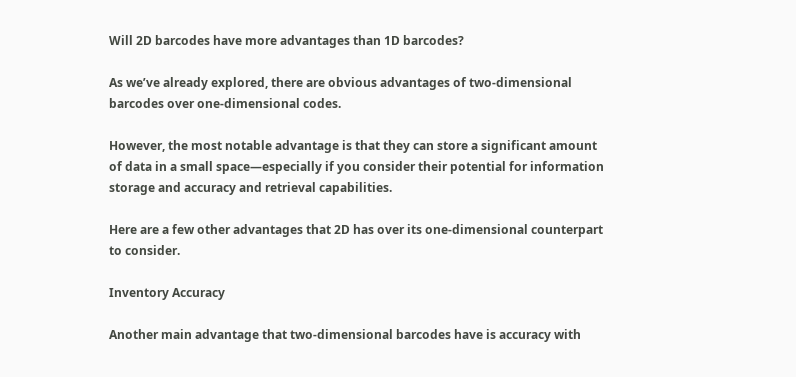Will 2D barcodes have more advantages than 1D barcodes?

As we’ve already explored, there are obvious advantages of two-dimensional barcodes over one-dimensional codes.

However, the most notable advantage is that they can store a significant amount of data in a small space—especially if you consider their potential for information storage and accuracy and retrieval capabilities.

Here are a few other advantages that 2D has over its one-dimensional counterpart to consider.

Inventory Accuracy

Another main advantage that two-dimensional barcodes have is accuracy with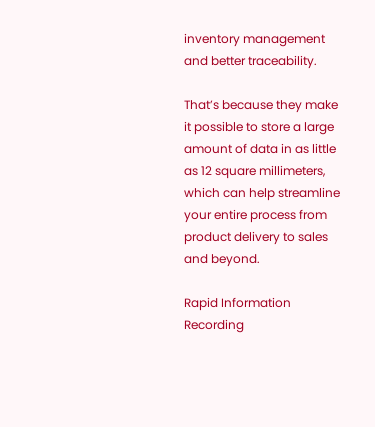inventory management and better traceability.

That’s because they make it possible to store a large amount of data in as little as 12 square millimeters, which can help streamline your entire process from product delivery to sales and beyond.

Rapid Information Recording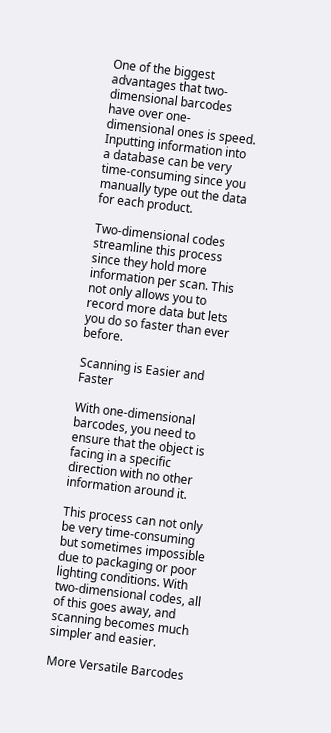One of the biggest advantages that two-dimensional barcodes have over one-dimensional ones is speed. Inputting information into a database can be very time-consuming since you manually type out the data for each product.

Two-dimensional codes streamline this process since they hold more information per scan. This not only allows you to record more data but lets you do so faster than ever before.

Scanning is Easier and Faster

With one-dimensional barcodes, you need to ensure that the object is facing in a specific direction with no other information around it.

This process can not only be very time-consuming but sometimes impossible due to packaging or poor lighting conditions. With two-dimensional codes, all of this goes away, and scanning becomes much simpler and easier.

More Versatile Barcodes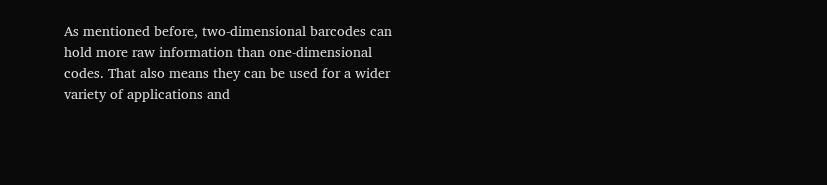As mentioned before, two-dimensional barcodes can hold more raw information than one-dimensional codes. That also means they can be used for a wider variety of applications and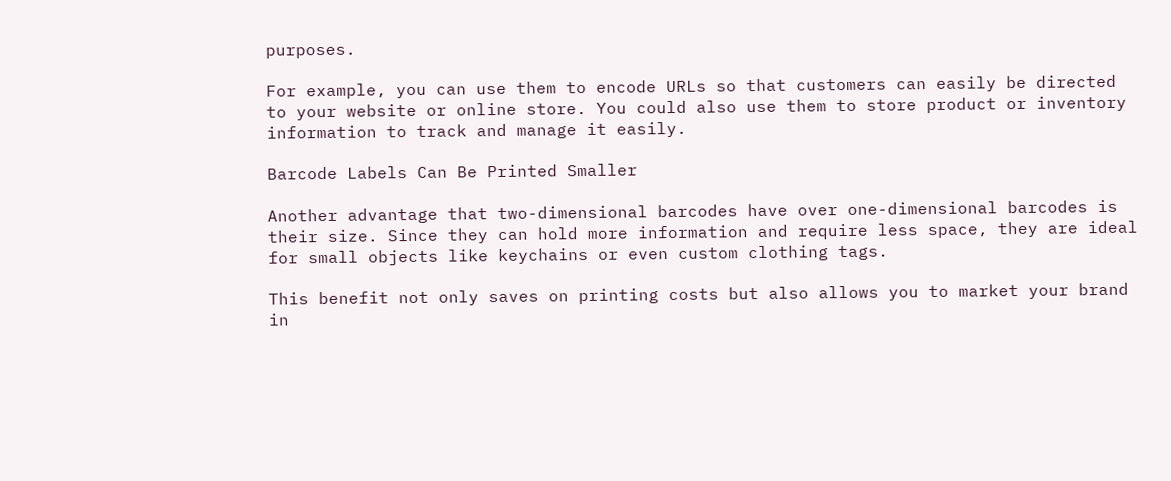purposes.

For example, you can use them to encode URLs so that customers can easily be directed to your website or online store. You could also use them to store product or inventory information to track and manage it easily.

Barcode Labels Can Be Printed Smaller

Another advantage that two-dimensional barcodes have over one-dimensional barcodes is their size. Since they can hold more information and require less space, they are ideal for small objects like keychains or even custom clothing tags.

This benefit not only saves on printing costs but also allows you to market your brand in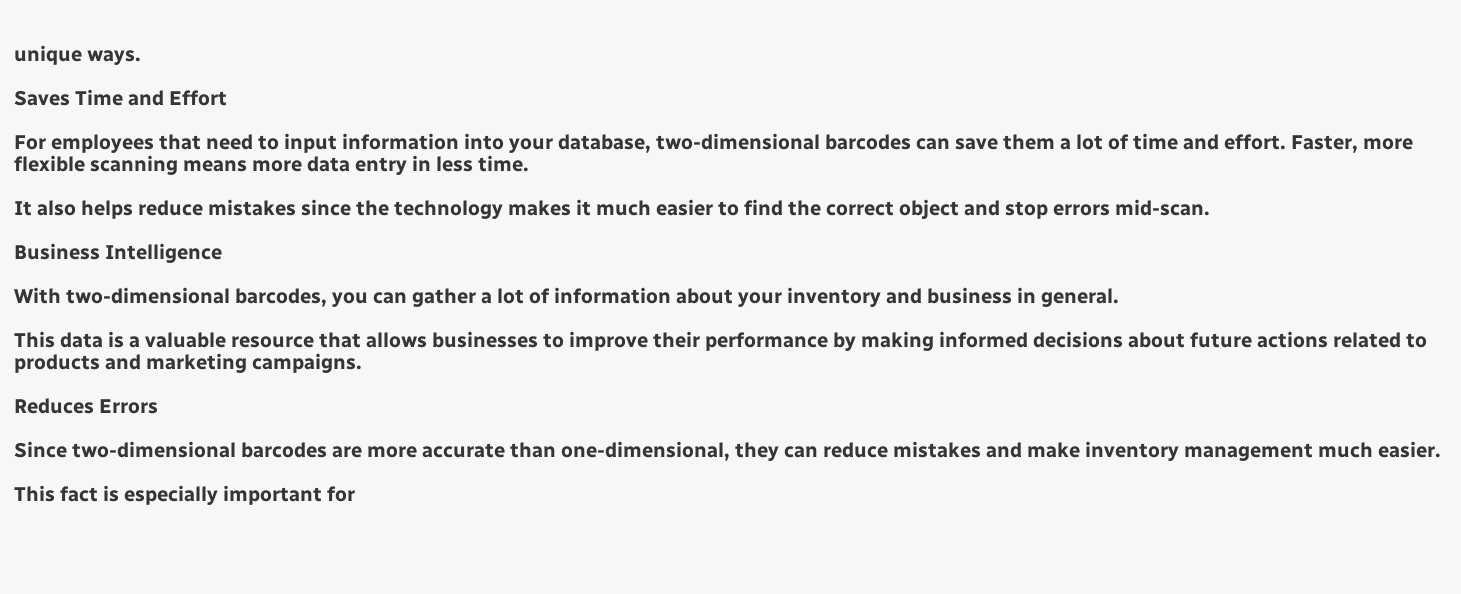unique ways.

Saves Time and Effort

For employees that need to input information into your database, two-dimensional barcodes can save them a lot of time and effort. Faster, more flexible scanning means more data entry in less time.

It also helps reduce mistakes since the technology makes it much easier to find the correct object and stop errors mid-scan.

Business Intelligence

With two-dimensional barcodes, you can gather a lot of information about your inventory and business in general.

This data is a valuable resource that allows businesses to improve their performance by making informed decisions about future actions related to products and marketing campaigns.

Reduces Errors

Since two-dimensional barcodes are more accurate than one-dimensional, they can reduce mistakes and make inventory management much easier.

This fact is especially important for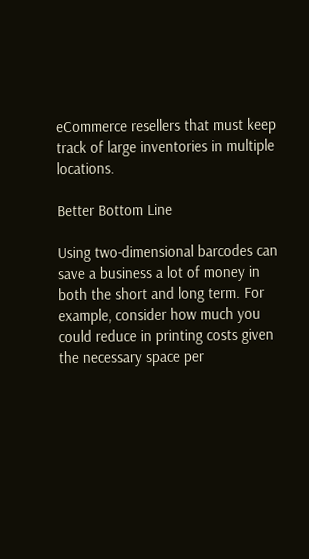eCommerce resellers that must keep track of large inventories in multiple locations.

Better Bottom Line

Using two-dimensional barcodes can save a business a lot of money in both the short and long term. For example, consider how much you could reduce in printing costs given the necessary space per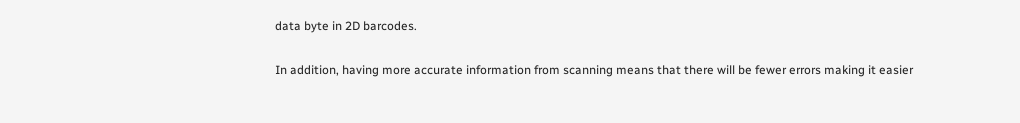data byte in 2D barcodes.

In addition, having more accurate information from scanning means that there will be fewer errors making it easier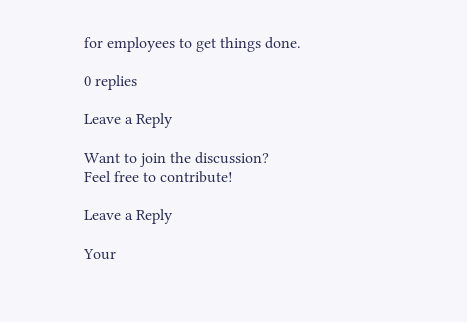for employees to get things done.

0 replies

Leave a Reply

Want to join the discussion?
Feel free to contribute!

Leave a Reply

Your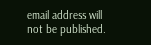email address will not be published.